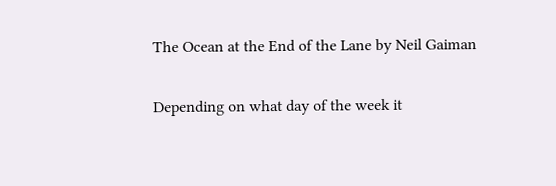The Ocean at the End of the Lane by Neil Gaiman

Depending on what day of the week it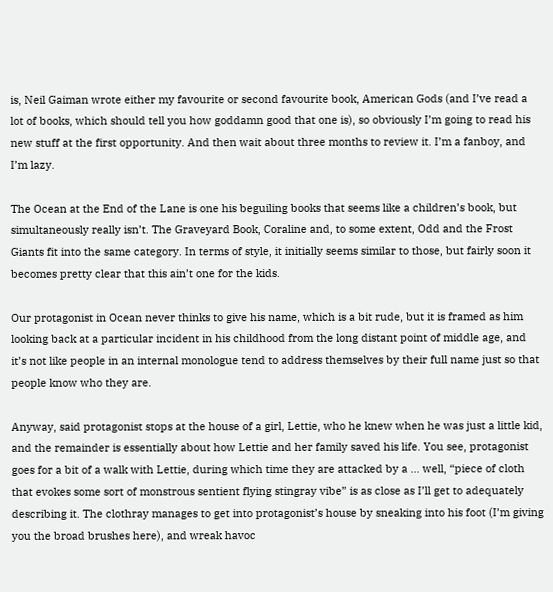is, Neil Gaiman wrote either my favourite or second favourite book, American Gods (and I’ve read a lot of books, which should tell you how goddamn good that one is), so obviously I’m going to read his new stuff at the first opportunity. And then wait about three months to review it. I’m a fanboy, and I’m lazy.

The Ocean at the End of the Lane is one his beguiling books that seems like a children’s book, but simultaneously really isn’t. The Graveyard Book, Coraline and, to some extent, Odd and the Frost Giants fit into the same category. In terms of style, it initially seems similar to those, but fairly soon it becomes pretty clear that this ain’t one for the kids.

Our protagonist in Ocean never thinks to give his name, which is a bit rude, but it is framed as him looking back at a particular incident in his childhood from the long distant point of middle age, and it’s not like people in an internal monologue tend to address themselves by their full name just so that people know who they are.

Anyway, said protagonist stops at the house of a girl, Lettie, who he knew when he was just a little kid, and the remainder is essentially about how Lettie and her family saved his life. You see, protagonist goes for a bit of a walk with Lettie, during which time they are attacked by a … well, “piece of cloth that evokes some sort of monstrous sentient flying stingray vibe” is as close as I’ll get to adequately describing it. The clothray manages to get into protagonist’s house by sneaking into his foot (I’m giving you the broad brushes here), and wreak havoc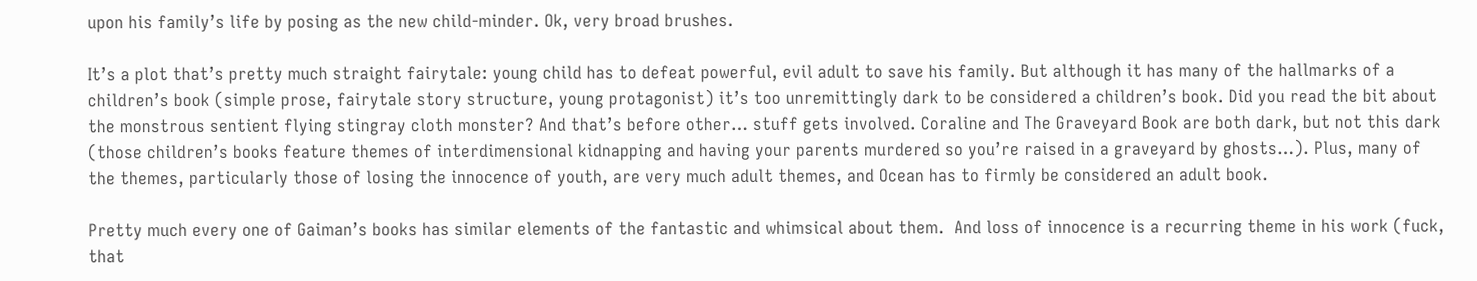upon his family’s life by posing as the new child-minder. Ok, very broad brushes.

It’s a plot that’s pretty much straight fairytale: young child has to defeat powerful, evil adult to save his family. But although it has many of the hallmarks of a children’s book (simple prose, fairytale story structure, young protagonist) it’s too unremittingly dark to be considered a children’s book. Did you read the bit about the monstrous sentient flying stingray cloth monster? And that’s before other… stuff gets involved. Coraline and The Graveyard Book are both dark, but not this dark (those children’s books feature themes of interdimensional kidnapping and having your parents murdered so you’re raised in a graveyard by ghosts…). Plus, many of the themes, particularly those of losing the innocence of youth, are very much adult themes, and Ocean has to firmly be considered an adult book.

Pretty much every one of Gaiman’s books has similar elements of the fantastic and whimsical about them.  And loss of innocence is a recurring theme in his work (fuck, that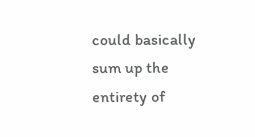could basically sum up the entirety of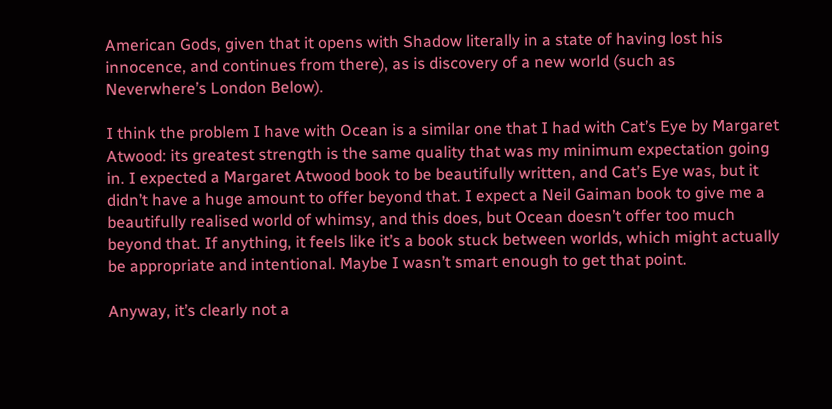American Gods, given that it opens with Shadow literally in a state of having lost his innocence, and continues from there), as is discovery of a new world (such as Neverwhere’s London Below).

I think the problem I have with Ocean is a similar one that I had with Cat’s Eye by Margaret Atwood: its greatest strength is the same quality that was my minimum expectation going in. I expected a Margaret Atwood book to be beautifully written, and Cat’s Eye was, but it didn’t have a huge amount to offer beyond that. I expect a Neil Gaiman book to give me a beautifully realised world of whimsy, and this does, but Ocean doesn’t offer too much beyond that. If anything, it feels like it’s a book stuck between worlds, which might actually be appropriate and intentional. Maybe I wasn’t smart enough to get that point.

Anyway, it’s clearly not a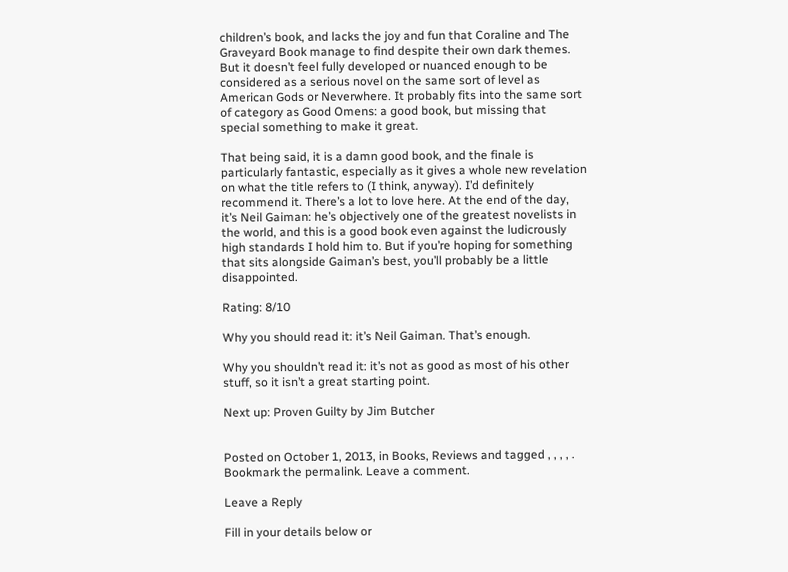children’s book, and lacks the joy and fun that Coraline and The Graveyard Book manage to find despite their own dark themes. But it doesn’t feel fully developed or nuanced enough to be considered as a serious novel on the same sort of level as American Gods or Neverwhere. It probably fits into the same sort of category as Good Omens: a good book, but missing that special something to make it great.

That being said, it is a damn good book, and the finale is particularly fantastic, especially as it gives a whole new revelation on what the title refers to (I think, anyway). I’d definitely recommend it. There’s a lot to love here. At the end of the day, it’s Neil Gaiman: he’s objectively one of the greatest novelists in the world, and this is a good book even against the ludicrously high standards I hold him to. But if you’re hoping for something that sits alongside Gaiman’s best, you’ll probably be a little disappointed.

Rating: 8/10

Why you should read it: it’s Neil Gaiman. That’s enough.

Why you shouldn’t read it: it’s not as good as most of his other stuff, so it isn’t a great starting point.

Next up: Proven Guilty by Jim Butcher


Posted on October 1, 2013, in Books, Reviews and tagged , , , , . Bookmark the permalink. Leave a comment.

Leave a Reply

Fill in your details below or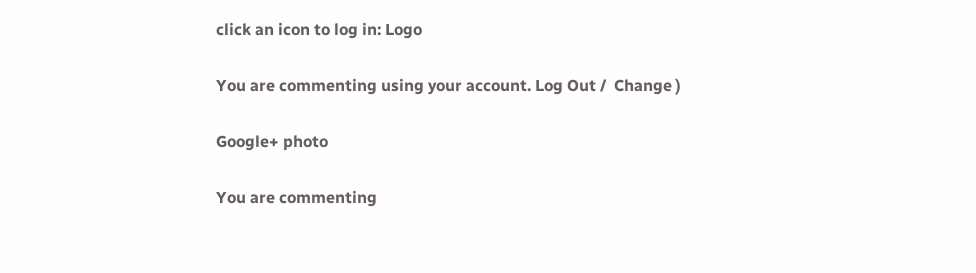click an icon to log in: Logo

You are commenting using your account. Log Out /  Change )

Google+ photo

You are commenting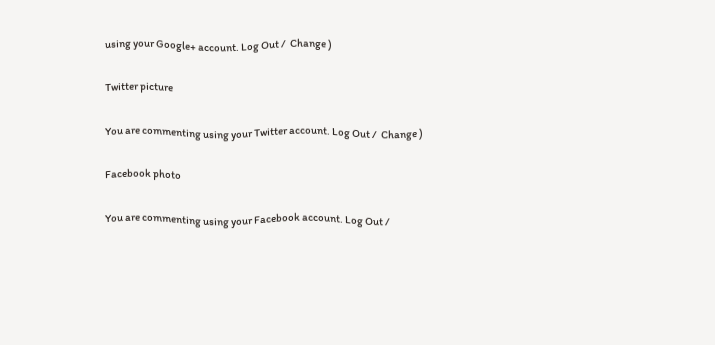using your Google+ account. Log Out /  Change )

Twitter picture

You are commenting using your Twitter account. Log Out /  Change )

Facebook photo

You are commenting using your Facebook account. Log Out /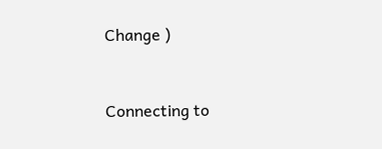Change )


Connecting to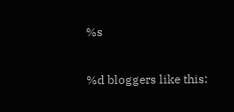%s

%d bloggers like this: